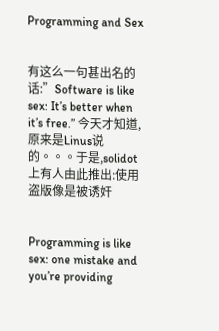Programming and Sex


有这么一句甚出名的话:”Software is like sex: It’s better when it’s free.” 今天才知道,原来是Linus说的。。。于是,solidot上有人由此推出:使用盗版像是被诱奸


Programming is like sex: one mistake and you’re providing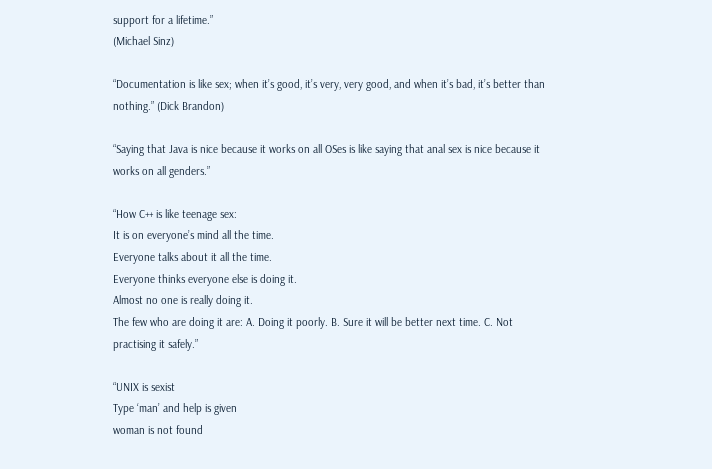support for a lifetime.”
(Michael Sinz)

“Documentation is like sex; when it’s good, it’s very, very good, and when it’s bad, it’s better than nothing.” (Dick Brandon)

“Saying that Java is nice because it works on all OSes is like saying that anal sex is nice because it works on all genders.”

“How C++ is like teenage sex:
It is on everyone’s mind all the time.
Everyone talks about it all the time.
Everyone thinks everyone else is doing it.
Almost no one is really doing it.
The few who are doing it are: A. Doing it poorly. B. Sure it will be better next time. C. Not practising it safely.”

“UNIX is sexist
Type ‘man’ and help is given
woman is not found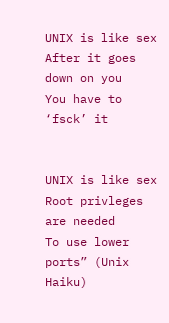UNIX is like sex
After it goes down on you
You have to ‘fsck’ it


UNIX is like sex
Root privleges are needed
To use lower ports” (Unix Haiku)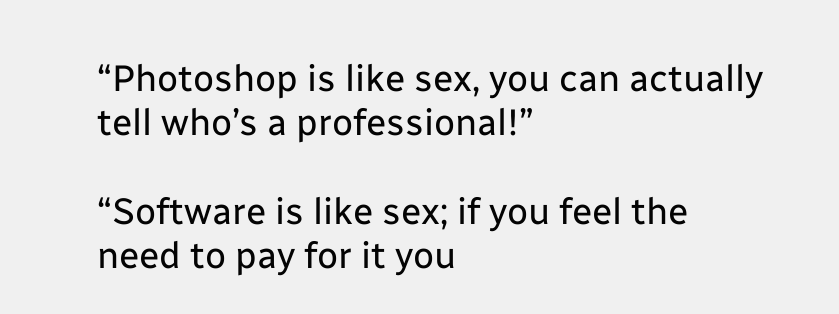“Photoshop is like sex, you can actually tell who’s a professional!”

“Software is like sex; if you feel the need to pay for it you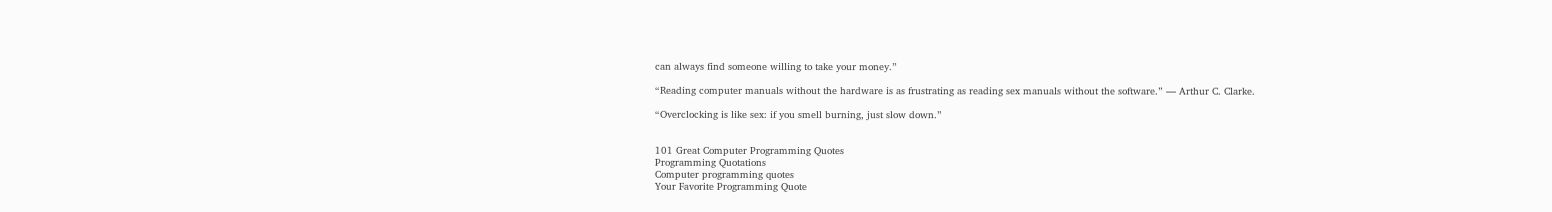can always find someone willing to take your money.”

“Reading computer manuals without the hardware is as frustrating as reading sex manuals without the software.” — Arthur C. Clarke.

“Overclocking is like sex: if you smell burning, just slow down.”


101 Great Computer Programming Quotes
Programming Quotations
Computer programming quotes
Your Favorite Programming Quote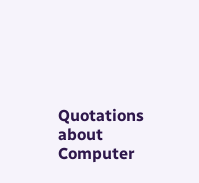Quotations about Computer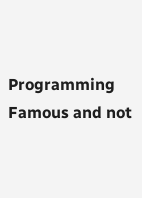Programming
Famous and not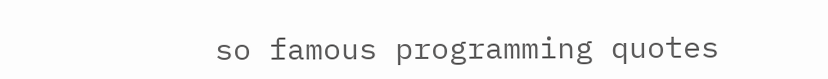so famous programming quotes